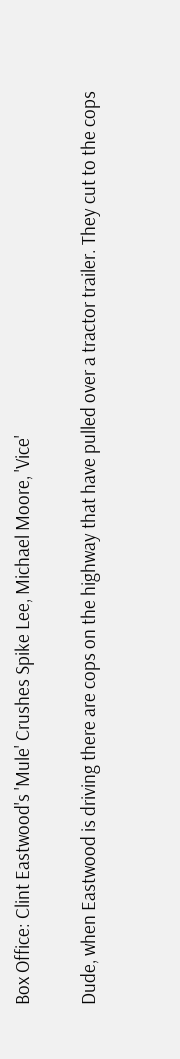Box Office: Clint Eastwood's 'Mule' Crushes Spike Lee, Michael Moore, 'Vice'

Dude, when Eastwood is driving there are cops on the highway that have pulled over a tractor trailer. They cut to the cops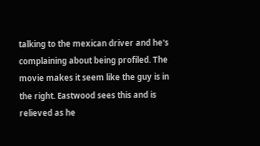talking to the mexican driver and he's complaining about being profiled. The movie makes it seem like the guy is in the right. Eastwood sees this and is relieved as he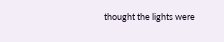thought the lights were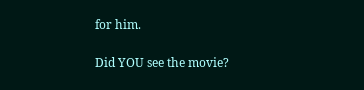for him.

Did YOU see the movie?